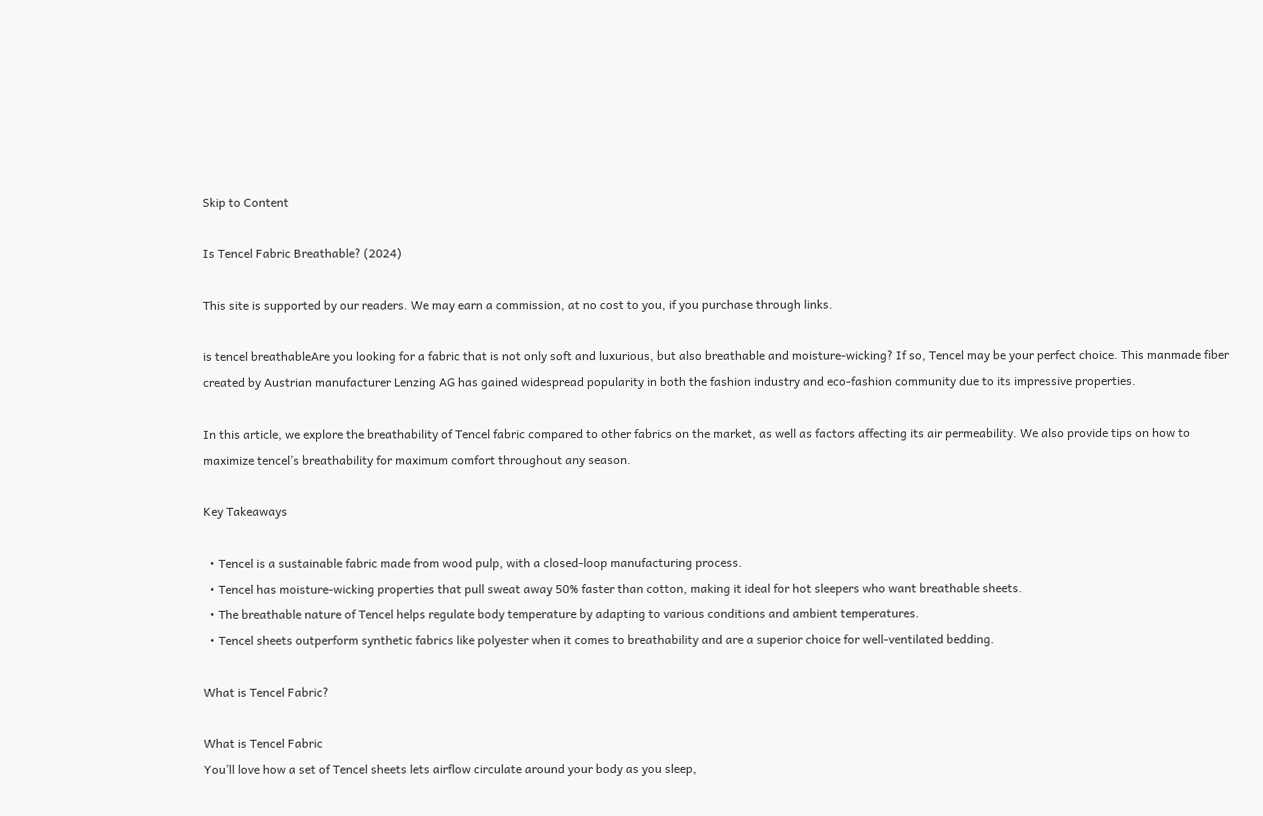Skip to Content

Is Tencel Fabric Breathable? (2024)

This site is supported by our readers. We may earn a commission, at no cost to you, if you purchase through links.

is tencel breathableAre you looking for a fabric that is not only soft and luxurious, but also breathable and moisture-wicking? If so, Tencel may be your perfect choice. This manmade fiber created by Austrian manufacturer Lenzing AG has gained widespread popularity in both the fashion industry and eco-fashion community due to its impressive properties.

In this article, we explore the breathability of Tencel fabric compared to other fabrics on the market, as well as factors affecting its air permeability. We also provide tips on how to maximize tencel’s breathability for maximum comfort throughout any season.

Key Takeaways

  • Tencel is a sustainable fabric made from wood pulp, with a closed-loop manufacturing process.
  • Tencel has moisture-wicking properties that pull sweat away 50% faster than cotton, making it ideal for hot sleepers who want breathable sheets.
  • The breathable nature of Tencel helps regulate body temperature by adapting to various conditions and ambient temperatures.
  • Tencel sheets outperform synthetic fabrics like polyester when it comes to breathability and are a superior choice for well-ventilated bedding.

What is Tencel Fabric?

What is Tencel Fabric
You’ll love how a set of Tencel sheets lets airflow circulate around your body as you sleep,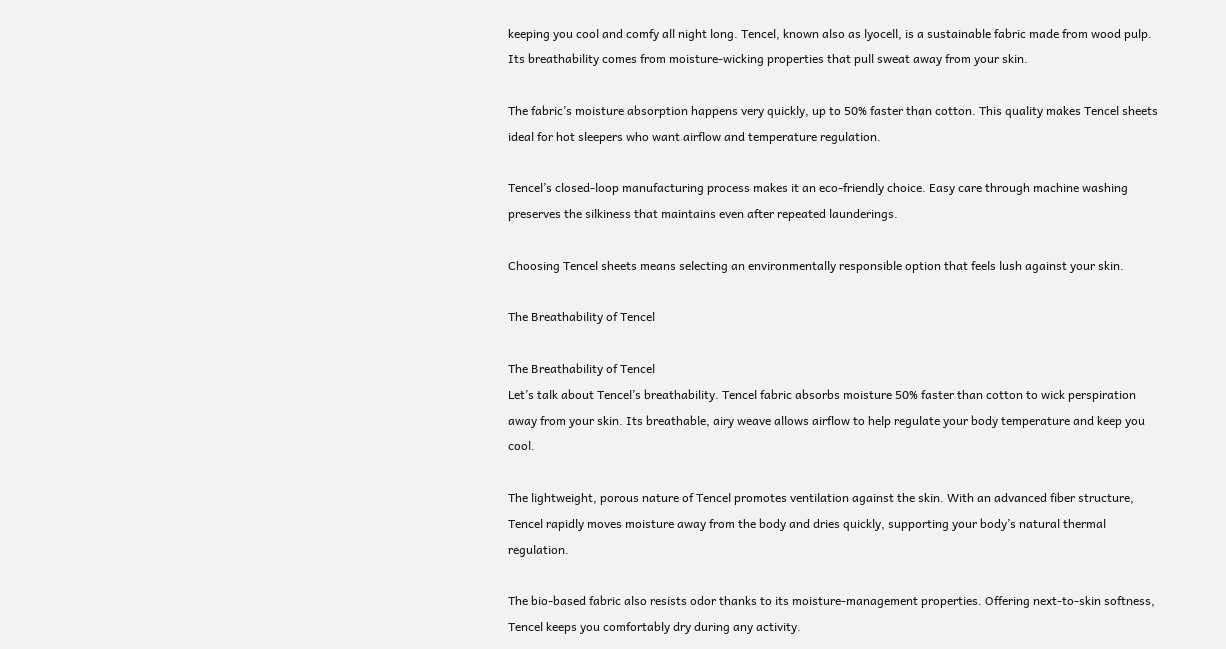keeping you cool and comfy all night long. Tencel, known also as lyocell, is a sustainable fabric made from wood pulp. Its breathability comes from moisture-wicking properties that pull sweat away from your skin.

The fabric’s moisture absorption happens very quickly, up to 50% faster than cotton. This quality makes Tencel sheets ideal for hot sleepers who want airflow and temperature regulation.

Tencel’s closed-loop manufacturing process makes it an eco-friendly choice. Easy care through machine washing preserves the silkiness that maintains even after repeated launderings.

Choosing Tencel sheets means selecting an environmentally responsible option that feels lush against your skin.

The Breathability of Tencel

The Breathability of Tencel
Let’s talk about Tencel’s breathability. Tencel fabric absorbs moisture 50% faster than cotton to wick perspiration away from your skin. Its breathable, airy weave allows airflow to help regulate your body temperature and keep you cool.

The lightweight, porous nature of Tencel promotes ventilation against the skin. With an advanced fiber structure, Tencel rapidly moves moisture away from the body and dries quickly, supporting your body’s natural thermal regulation.

The bio-based fabric also resists odor thanks to its moisture-management properties. Offering next-to-skin softness, Tencel keeps you comfortably dry during any activity.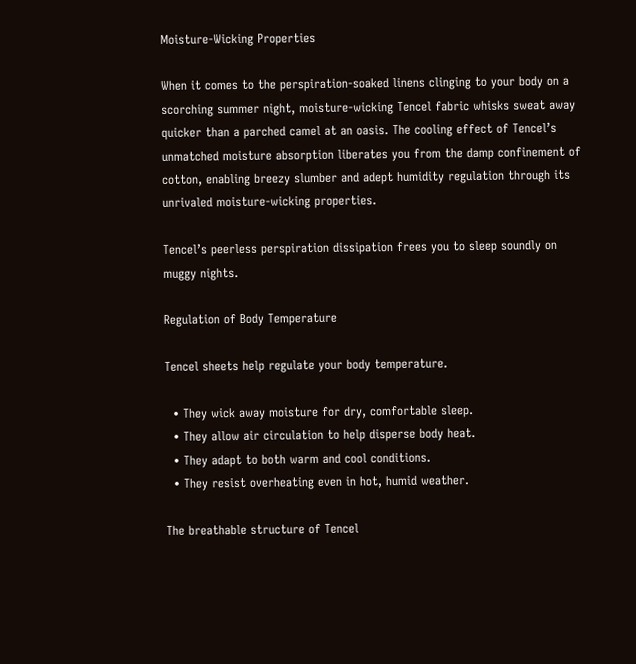Moisture-Wicking Properties

When it comes to the perspiration-soaked linens clinging to your body on a scorching summer night, moisture-wicking Tencel fabric whisks sweat away quicker than a parched camel at an oasis. The cooling effect of Tencel’s unmatched moisture absorption liberates you from the damp confinement of cotton, enabling breezy slumber and adept humidity regulation through its unrivaled moisture-wicking properties.

Tencel’s peerless perspiration dissipation frees you to sleep soundly on muggy nights.

Regulation of Body Temperature

Tencel sheets help regulate your body temperature.

  • They wick away moisture for dry, comfortable sleep.
  • They allow air circulation to help disperse body heat.
  • They adapt to both warm and cool conditions.
  • They resist overheating even in hot, humid weather.

The breathable structure of Tencel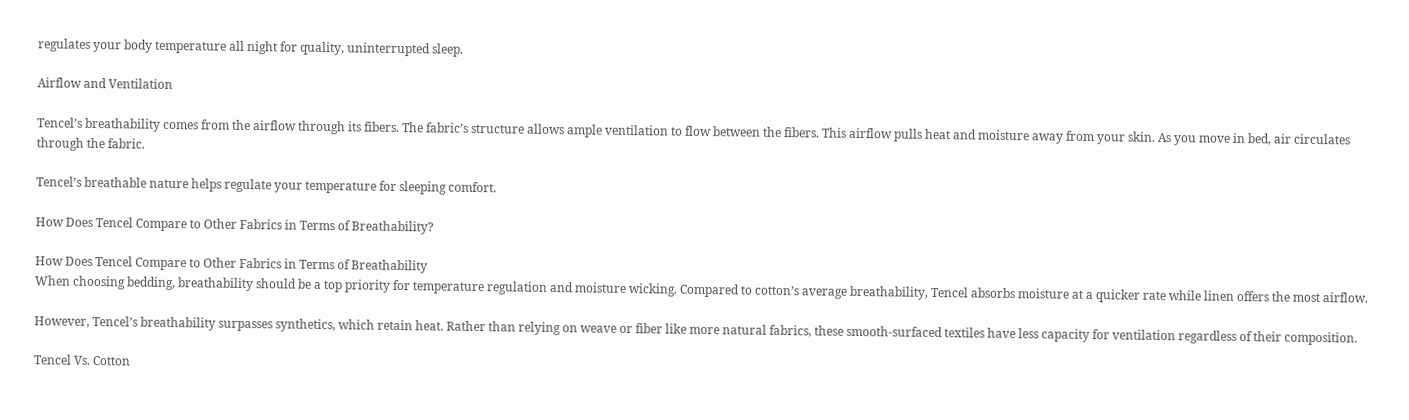regulates your body temperature all night for quality, uninterrupted sleep.

Airflow and Ventilation

Tencel’s breathability comes from the airflow through its fibers. The fabric’s structure allows ample ventilation to flow between the fibers. This airflow pulls heat and moisture away from your skin. As you move in bed, air circulates through the fabric.

Tencel’s breathable nature helps regulate your temperature for sleeping comfort.

How Does Tencel Compare to Other Fabrics in Terms of Breathability?

How Does Tencel Compare to Other Fabrics in Terms of Breathability
When choosing bedding, breathability should be a top priority for temperature regulation and moisture wicking. Compared to cotton’s average breathability, Tencel absorbs moisture at a quicker rate while linen offers the most airflow.

However, Tencel’s breathability surpasses synthetics, which retain heat. Rather than relying on weave or fiber like more natural fabrics, these smooth-surfaced textiles have less capacity for ventilation regardless of their composition.

Tencel Vs. Cotton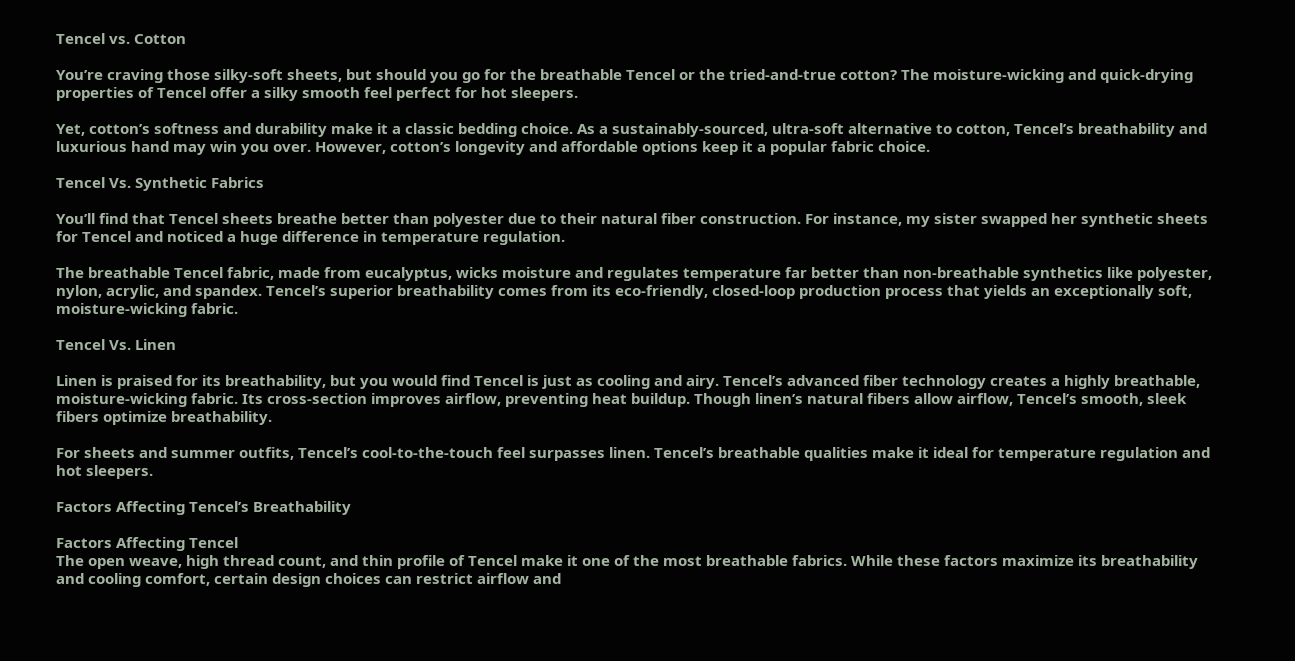Tencel vs. Cotton

You’re craving those silky-soft sheets, but should you go for the breathable Tencel or the tried-and-true cotton? The moisture-wicking and quick-drying properties of Tencel offer a silky smooth feel perfect for hot sleepers.

Yet, cotton’s softness and durability make it a classic bedding choice. As a sustainably-sourced, ultra-soft alternative to cotton, Tencel’s breathability and luxurious hand may win you over. However, cotton’s longevity and affordable options keep it a popular fabric choice.

Tencel Vs. Synthetic Fabrics

You’ll find that Tencel sheets breathe better than polyester due to their natural fiber construction. For instance, my sister swapped her synthetic sheets for Tencel and noticed a huge difference in temperature regulation.

The breathable Tencel fabric, made from eucalyptus, wicks moisture and regulates temperature far better than non-breathable synthetics like polyester, nylon, acrylic, and spandex. Tencel’s superior breathability comes from its eco-friendly, closed-loop production process that yields an exceptionally soft, moisture-wicking fabric.

Tencel Vs. Linen

Linen is praised for its breathability, but you would find Tencel is just as cooling and airy. Tencel’s advanced fiber technology creates a highly breathable, moisture-wicking fabric. Its cross-section improves airflow, preventing heat buildup. Though linen’s natural fibers allow airflow, Tencel’s smooth, sleek fibers optimize breathability.

For sheets and summer outfits, Tencel’s cool-to-the-touch feel surpasses linen. Tencel’s breathable qualities make it ideal for temperature regulation and hot sleepers.

Factors Affecting Tencel’s Breathability

Factors Affecting Tencel
The open weave, high thread count, and thin profile of Tencel make it one of the most breathable fabrics. While these factors maximize its breathability and cooling comfort, certain design choices can restrict airflow and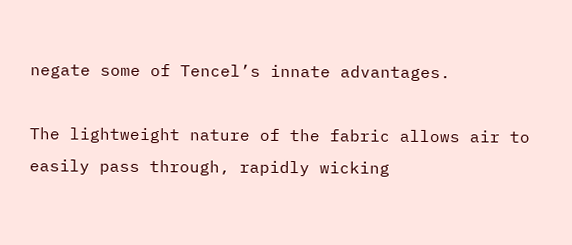negate some of Tencel’s innate advantages.

The lightweight nature of the fabric allows air to easily pass through, rapidly wicking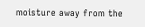moisture away from the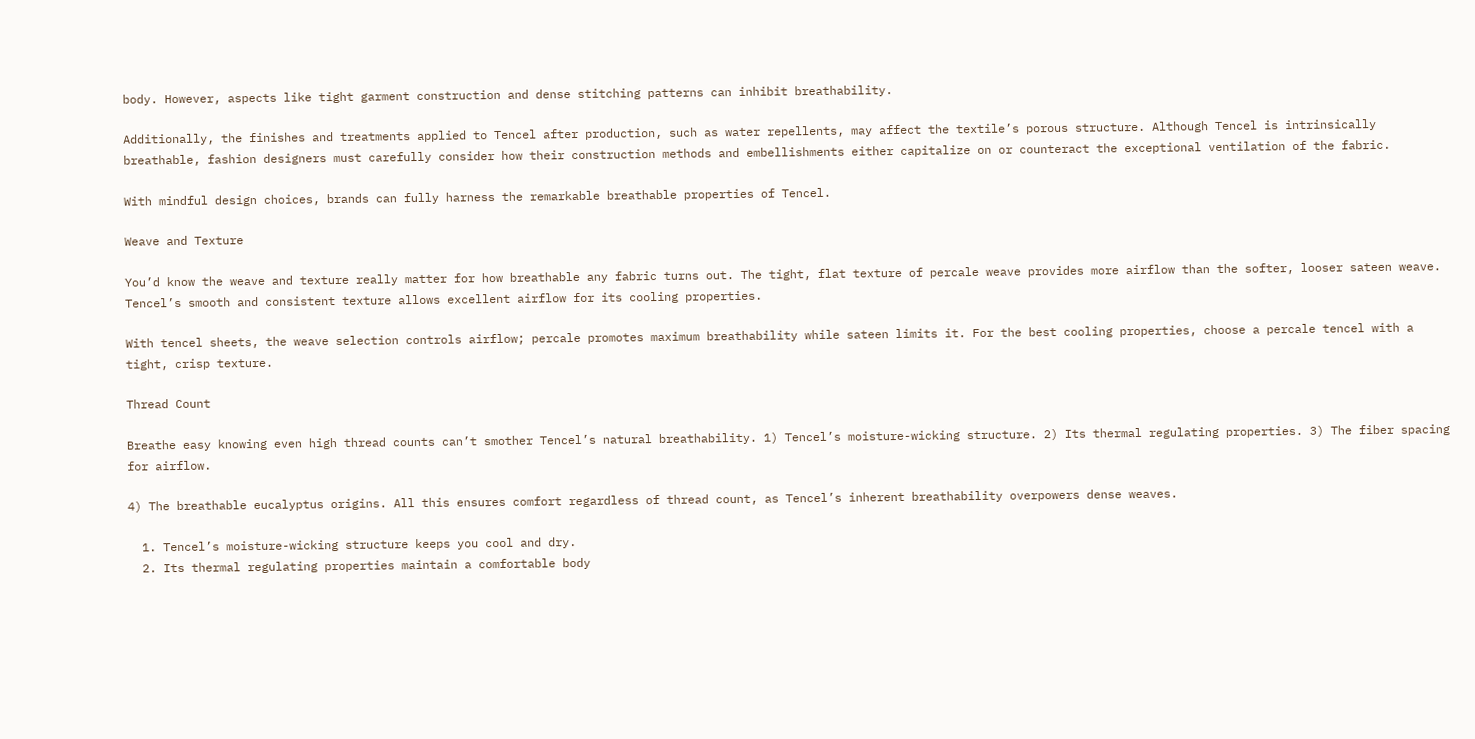body. However, aspects like tight garment construction and dense stitching patterns can inhibit breathability.

Additionally, the finishes and treatments applied to Tencel after production, such as water repellents, may affect the textile’s porous structure. Although Tencel is intrinsically breathable, fashion designers must carefully consider how their construction methods and embellishments either capitalize on or counteract the exceptional ventilation of the fabric.

With mindful design choices, brands can fully harness the remarkable breathable properties of Tencel.

Weave and Texture

You’d know the weave and texture really matter for how breathable any fabric turns out. The tight, flat texture of percale weave provides more airflow than the softer, looser sateen weave. Tencel’s smooth and consistent texture allows excellent airflow for its cooling properties.

With tencel sheets, the weave selection controls airflow; percale promotes maximum breathability while sateen limits it. For the best cooling properties, choose a percale tencel with a tight, crisp texture.

Thread Count

Breathe easy knowing even high thread counts can’t smother Tencel’s natural breathability. 1) Tencel’s moisture-wicking structure. 2) Its thermal regulating properties. 3) The fiber spacing for airflow.

4) The breathable eucalyptus origins. All this ensures comfort regardless of thread count, as Tencel’s inherent breathability overpowers dense weaves.

  1. Tencel’s moisture-wicking structure keeps you cool and dry.
  2. Its thermal regulating properties maintain a comfortable body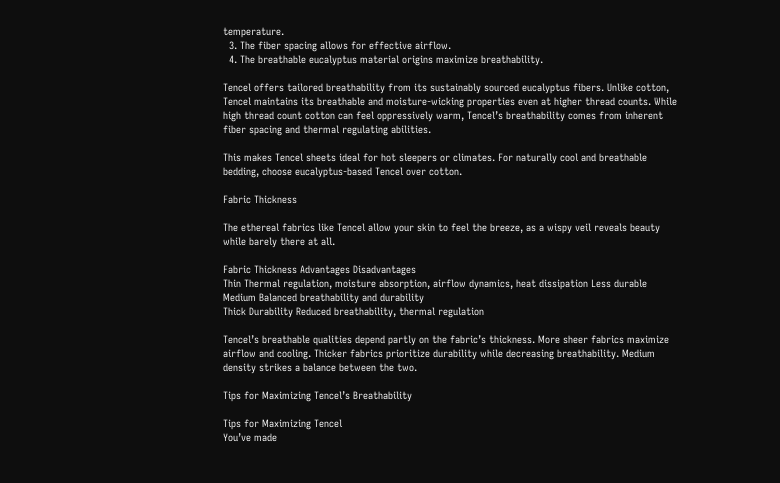temperature.
  3. The fiber spacing allows for effective airflow.
  4. The breathable eucalyptus material origins maximize breathability.

Tencel offers tailored breathability from its sustainably sourced eucalyptus fibers. Unlike cotton, Tencel maintains its breathable and moisture-wicking properties even at higher thread counts. While high thread count cotton can feel oppressively warm, Tencel’s breathability comes from inherent fiber spacing and thermal regulating abilities.

This makes Tencel sheets ideal for hot sleepers or climates. For naturally cool and breathable bedding, choose eucalyptus-based Tencel over cotton.

Fabric Thickness

The ethereal fabrics like Tencel allow your skin to feel the breeze, as a wispy veil reveals beauty while barely there at all.

Fabric Thickness Advantages Disadvantages
Thin Thermal regulation, moisture absorption, airflow dynamics, heat dissipation Less durable
Medium Balanced breathability and durability
Thick Durability Reduced breathability, thermal regulation

Tencel’s breathable qualities depend partly on the fabric’s thickness. More sheer fabrics maximize airflow and cooling. Thicker fabrics prioritize durability while decreasing breathability. Medium density strikes a balance between the two.

Tips for Maximizing Tencel’s Breathability

Tips for Maximizing Tencel
You’ve made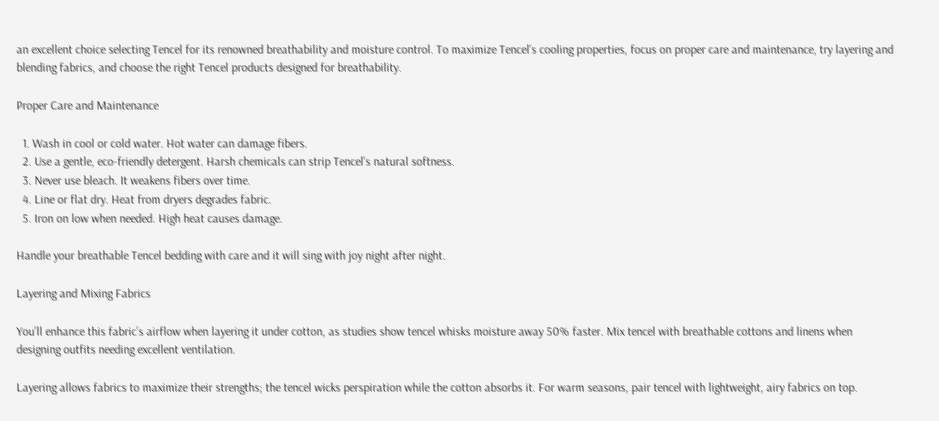an excellent choice selecting Tencel for its renowned breathability and moisture control. To maximize Tencel’s cooling properties, focus on proper care and maintenance, try layering and blending fabrics, and choose the right Tencel products designed for breathability.

Proper Care and Maintenance

  1. Wash in cool or cold water. Hot water can damage fibers.
  2. Use a gentle, eco-friendly detergent. Harsh chemicals can strip Tencel’s natural softness.
  3. Never use bleach. It weakens fibers over time.
  4. Line or flat dry. Heat from dryers degrades fabric.
  5. Iron on low when needed. High heat causes damage.

Handle your breathable Tencel bedding with care and it will sing with joy night after night.

Layering and Mixing Fabrics

You’ll enhance this fabric’s airflow when layering it under cotton, as studies show tencel whisks moisture away 50% faster. Mix tencel with breathable cottons and linens when designing outfits needing excellent ventilation.

Layering allows fabrics to maximize their strengths; the tencel wicks perspiration while the cotton absorbs it. For warm seasons, pair tencel with lightweight, airy fabrics on top.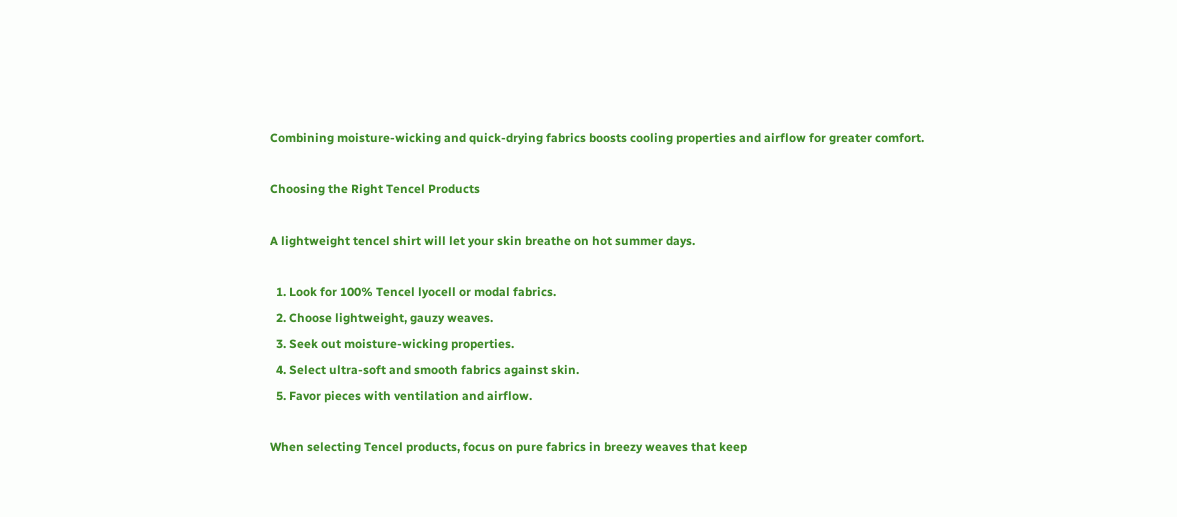Combining moisture-wicking and quick-drying fabrics boosts cooling properties and airflow for greater comfort.

Choosing the Right Tencel Products

A lightweight tencel shirt will let your skin breathe on hot summer days.

  1. Look for 100% Tencel lyocell or modal fabrics.
  2. Choose lightweight, gauzy weaves.
  3. Seek out moisture-wicking properties.
  4. Select ultra-soft and smooth fabrics against skin.
  5. Favor pieces with ventilation and airflow.

When selecting Tencel products, focus on pure fabrics in breezy weaves that keep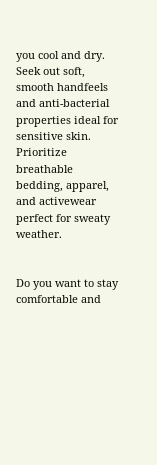you cool and dry. Seek out soft, smooth handfeels and anti-bacterial properties ideal for sensitive skin. Prioritize breathable bedding, apparel, and activewear perfect for sweaty weather.


Do you want to stay comfortable and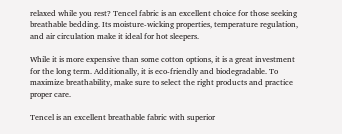relaxed while you rest? Tencel fabric is an excellent choice for those seeking breathable bedding. Its moisture-wicking properties, temperature regulation, and air circulation make it ideal for hot sleepers.

While it is more expensive than some cotton options, it is a great investment for the long term. Additionally, it is eco-friendly and biodegradable. To maximize breathability, make sure to select the right products and practice proper care.

Tencel is an excellent breathable fabric with superior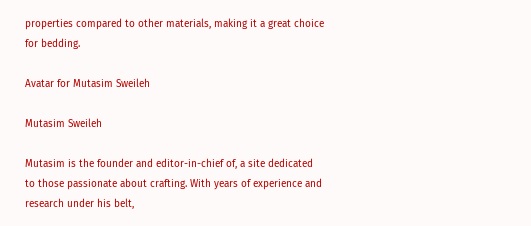properties compared to other materials, making it a great choice for bedding.

Avatar for Mutasim Sweileh

Mutasim Sweileh

Mutasim is the founder and editor-in-chief of, a site dedicated to those passionate about crafting. With years of experience and research under his belt,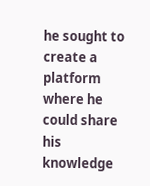he sought to create a platform where he could share his knowledge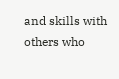and skills with others who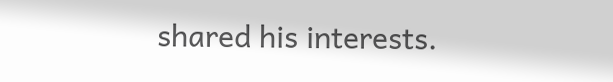shared his interests.